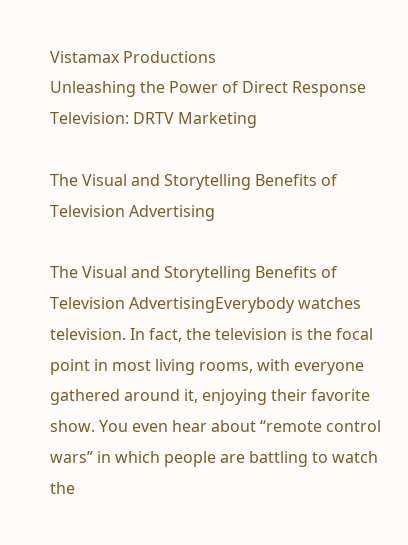Vistamax Productions
Unleashing the Power of Direct Response Television: DRTV Marketing

The Visual and Storytelling Benefits of Television Advertising

The Visual and Storytelling Benefits of Television AdvertisingEverybody watches television. In fact, the television is the focal point in most living rooms, with everyone gathered around it, enjoying their favorite show. You even hear about “remote control wars” in which people are battling to watch the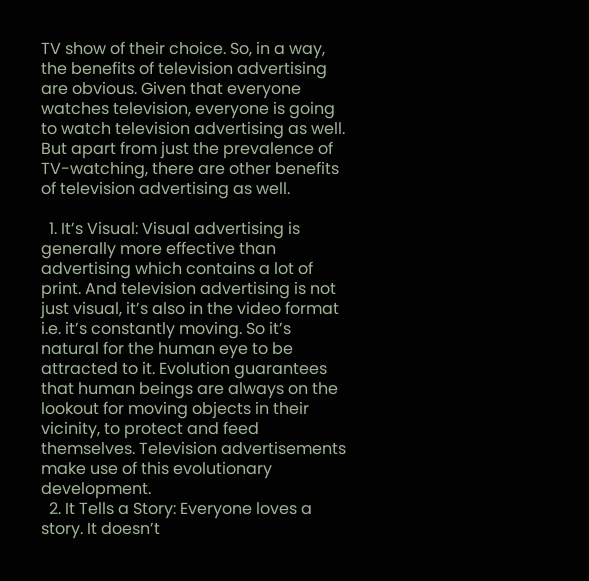TV show of their choice. So, in a way, the benefits of television advertising are obvious. Given that everyone watches television, everyone is going to watch television advertising as well. But apart from just the prevalence of TV-watching, there are other benefits of television advertising as well.

  1. It’s Visual: Visual advertising is generally more effective than advertising which contains a lot of print. And television advertising is not just visual, it’s also in the video format i.e. it’s constantly moving. So it’s natural for the human eye to be attracted to it. Evolution guarantees that human beings are always on the lookout for moving objects in their vicinity, to protect and feed themselves. Television advertisements make use of this evolutionary development.
  2. It Tells a Story: Everyone loves a story. It doesn’t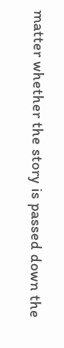matter whether the story is passed down the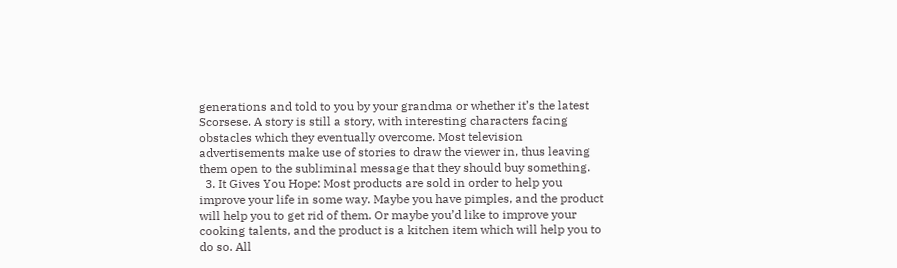generations and told to you by your grandma or whether it’s the latest Scorsese. A story is still a story, with interesting characters facing obstacles which they eventually overcome. Most television advertisements make use of stories to draw the viewer in, thus leaving them open to the subliminal message that they should buy something.
  3. It Gives You Hope: Most products are sold in order to help you improve your life in some way. Maybe you have pimples, and the product will help you to get rid of them. Or maybe you’d like to improve your cooking talents, and the product is a kitchen item which will help you to do so. All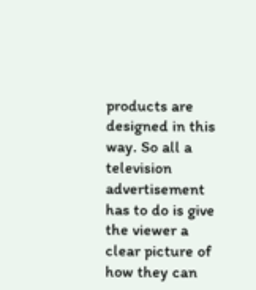products are designed in this way. So all a television advertisement has to do is give the viewer a clear picture of how they can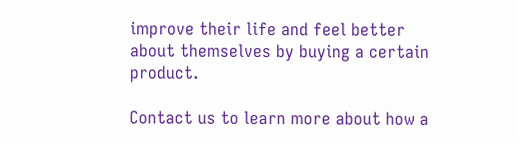improve their life and feel better about themselves by buying a certain product.

Contact us to learn more about how a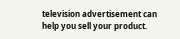television advertisement can help you sell your product.